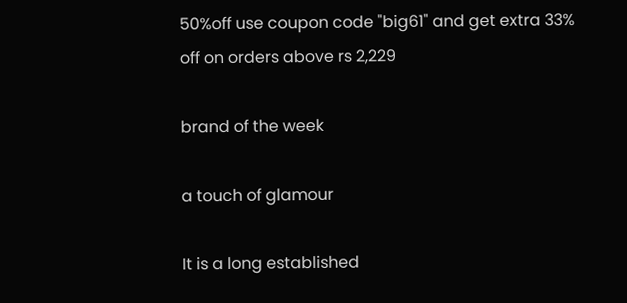50%off use coupon code "big61" and get extra 33% off on orders above rs 2,229

brand of the week

a touch of glamour

It is a long established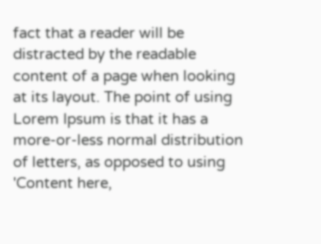fact that a reader will be distracted by the readable content of a page when looking at its layout. The point of using Lorem Ipsum is that it has a more-or-less normal distribution of letters, as opposed to using 'Content here,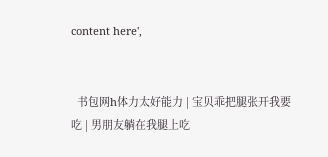content here',


  书包网h体力太好能力 | 宝贝乖把腿张开我要吃 | 男朋友躺在我腿上吃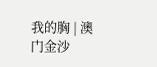我的胸 | 澳门金沙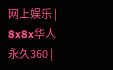网上娱乐 | 8x8x华人永久360 |